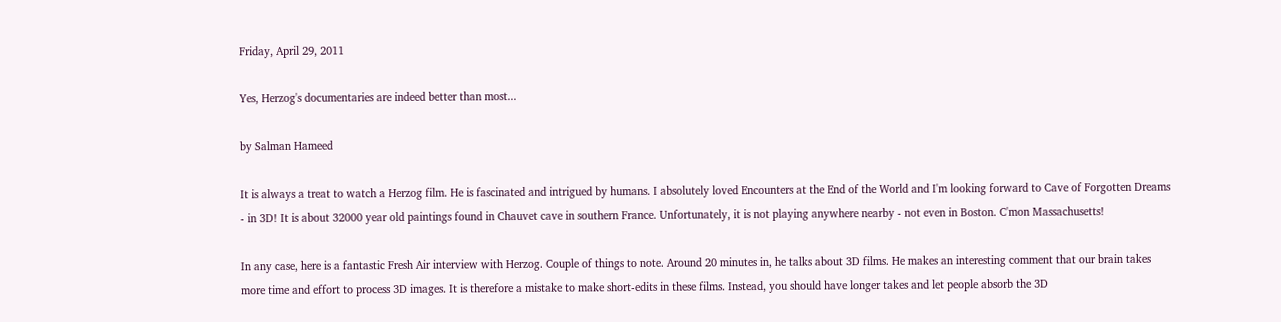Friday, April 29, 2011

Yes, Herzog's documentaries are indeed better than most...

by Salman Hameed

It is always a treat to watch a Herzog film. He is fascinated and intrigued by humans. I absolutely loved Encounters at the End of the World and I'm looking forward to Cave of Forgotten Dreams - in 3D! It is about 32000 year old paintings found in Chauvet cave in southern France. Unfortunately, it is not playing anywhere nearby - not even in Boston. C'mon Massachusetts!

In any case, here is a fantastic Fresh Air interview with Herzog. Couple of things to note. Around 20 minutes in, he talks about 3D films. He makes an interesting comment that our brain takes more time and effort to process 3D images. It is therefore a mistake to make short-edits in these films. Instead, you should have longer takes and let people absorb the 3D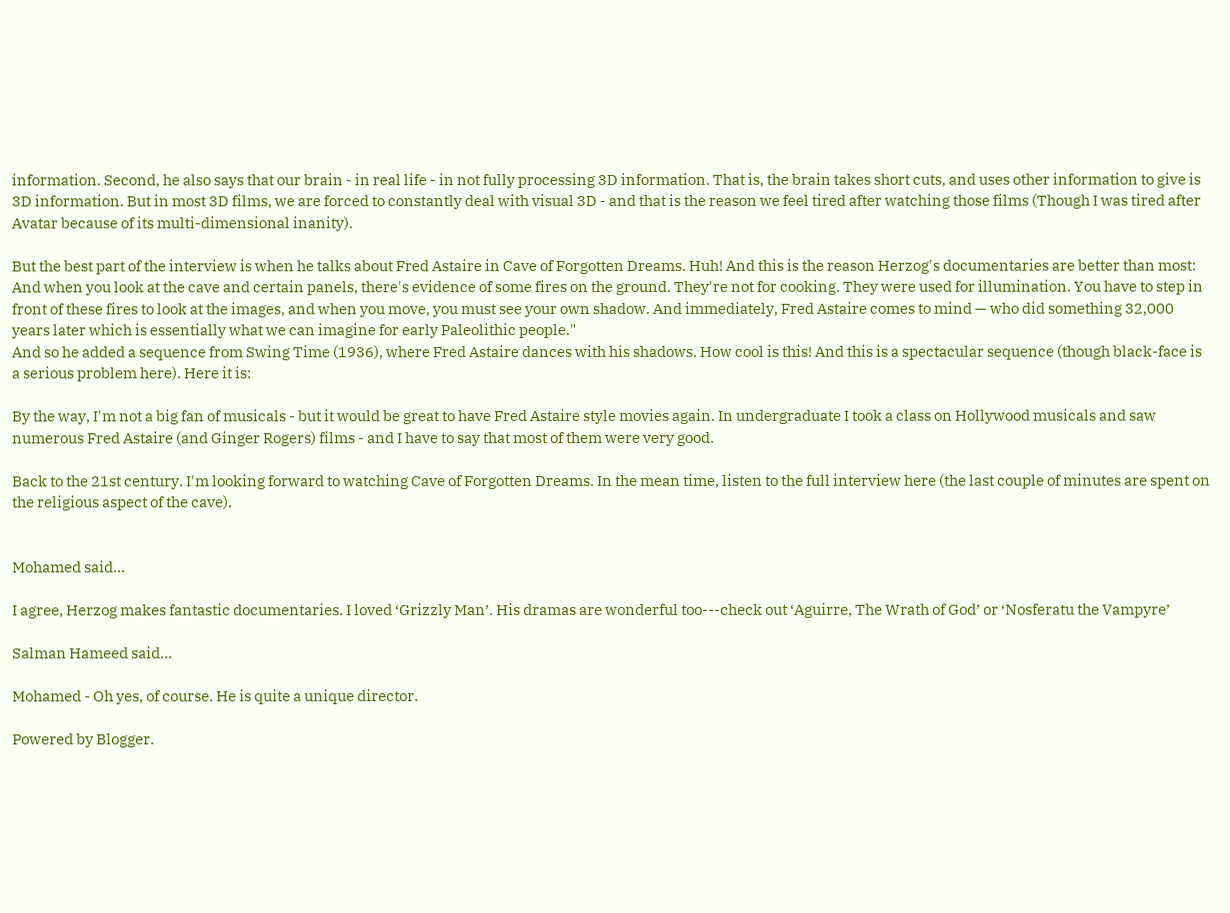information. Second, he also says that our brain - in real life - in not fully processing 3D information. That is, the brain takes short cuts, and uses other information to give is 3D information. But in most 3D films, we are forced to constantly deal with visual 3D - and that is the reason we feel tired after watching those films (Though I was tired after Avatar because of its multi-dimensional inanity).

But the best part of the interview is when he talks about Fred Astaire in Cave of Forgotten Dreams. Huh! And this is the reason Herzog's documentaries are better than most:
And when you look at the cave and certain panels, there's evidence of some fires on the ground. They're not for cooking. They were used for illumination. You have to step in front of these fires to look at the images, and when you move, you must see your own shadow. And immediately, Fred Astaire comes to mind — who did something 32,000 years later which is essentially what we can imagine for early Paleolithic people."
And so he added a sequence from Swing Time (1936), where Fred Astaire dances with his shadows. How cool is this! And this is a spectacular sequence (though black-face is a serious problem here). Here it is:

By the way, I'm not a big fan of musicals - but it would be great to have Fred Astaire style movies again. In undergraduate I took a class on Hollywood musicals and saw numerous Fred Astaire (and Ginger Rogers) films - and I have to say that most of them were very good.

Back to the 21st century. I'm looking forward to watching Cave of Forgotten Dreams. In the mean time, listen to the full interview here (the last couple of minutes are spent on the religious aspect of the cave).


Mohamed said...

I agree, Herzog makes fantastic documentaries. I loved ‘Grizzly Man’. His dramas are wonderful too---check out ‘Aguirre, The Wrath of God’ or ‘Nosferatu the Vampyre’

Salman Hameed said...

Mohamed - Oh yes, of course. He is quite a unique director.

Powered by Blogger.